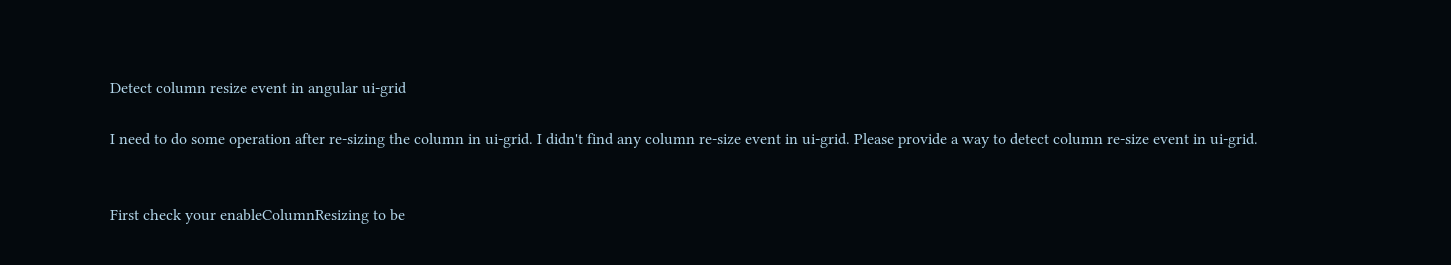Detect column resize event in angular ui-grid

I need to do some operation after re-sizing the column in ui-grid. I didn't find any column re-size event in ui-grid. Please provide a way to detect column re-size event in ui-grid.


First check your enableColumnResizing to be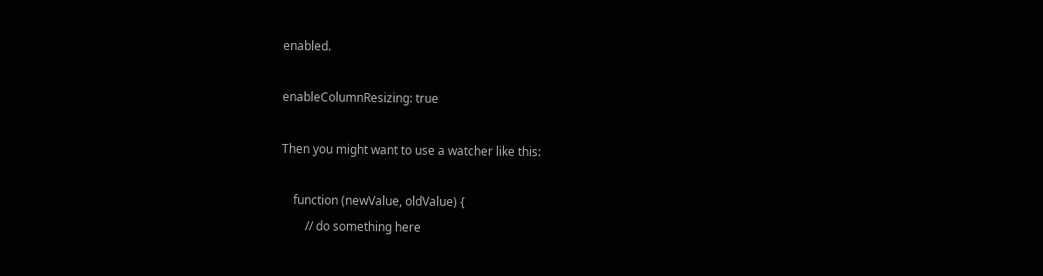enabled.

enableColumnResizing: true

Then you might want to use a watcher like this:

    function (newValue, oldValue) {
        // do something here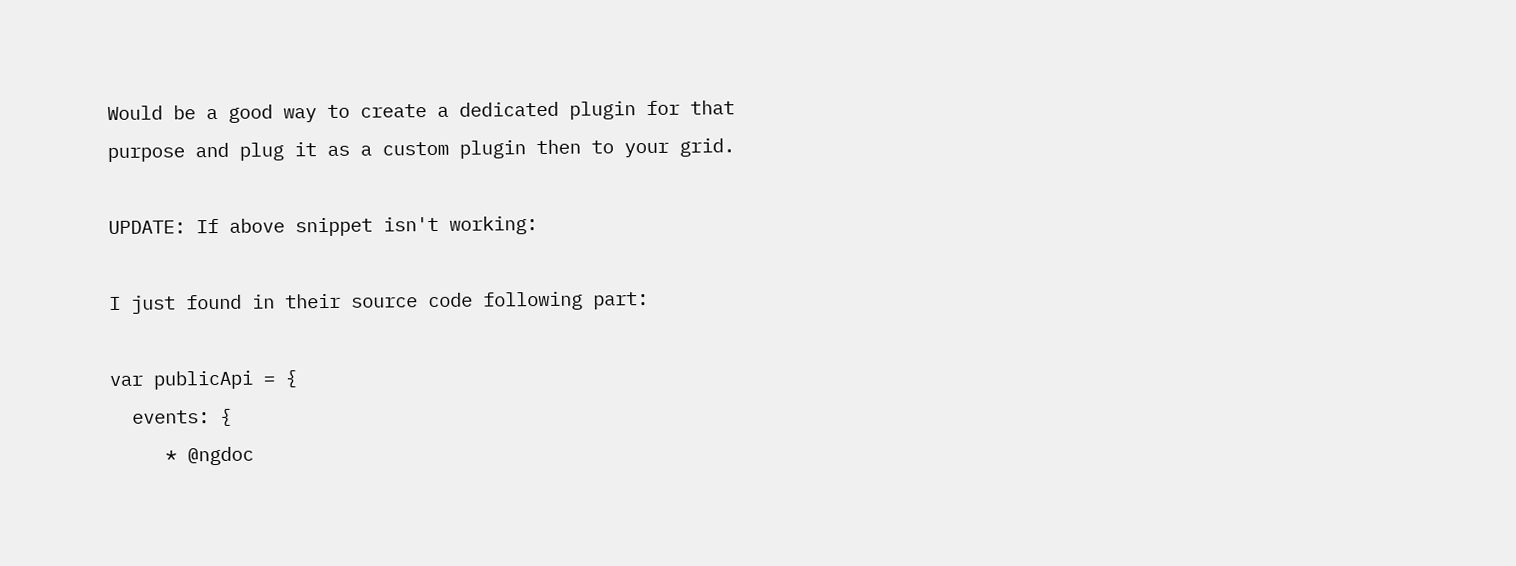Would be a good way to create a dedicated plugin for that purpose and plug it as a custom plugin then to your grid.

UPDATE: If above snippet isn't working:

I just found in their source code following part:

var publicApi = {
  events: {
     * @ngdoc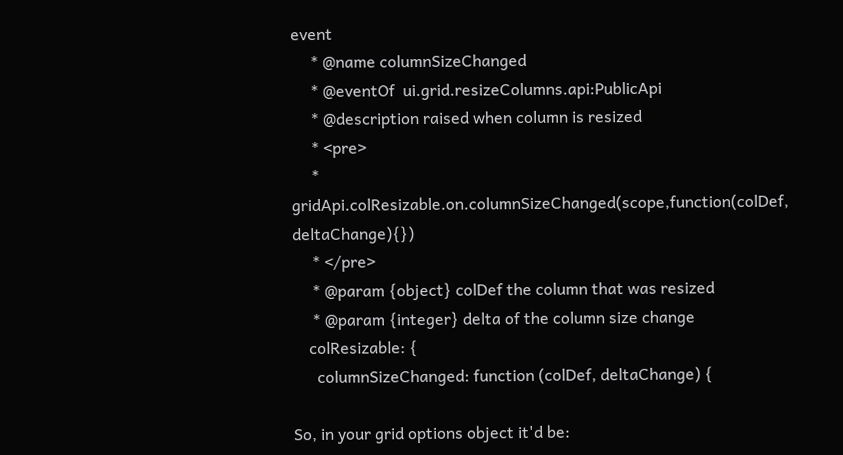event
     * @name columnSizeChanged
     * @eventOf  ui.grid.resizeColumns.api:PublicApi
     * @description raised when column is resized
     * <pre>
     *      gridApi.colResizable.on.columnSizeChanged(scope,function(colDef, deltaChange){})
     * </pre>
     * @param {object} colDef the column that was resized
     * @param {integer} delta of the column size change
    colResizable: {
      columnSizeChanged: function (colDef, deltaChange) {

So, in your grid options object it'd be: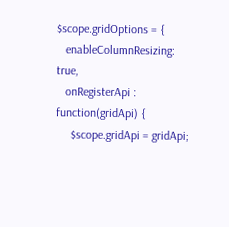$scope.gridOptions = {
   enableColumnResizing: true,
   onRegisterApi : function(gridApi) {
     $scope.gridApi = gridApi;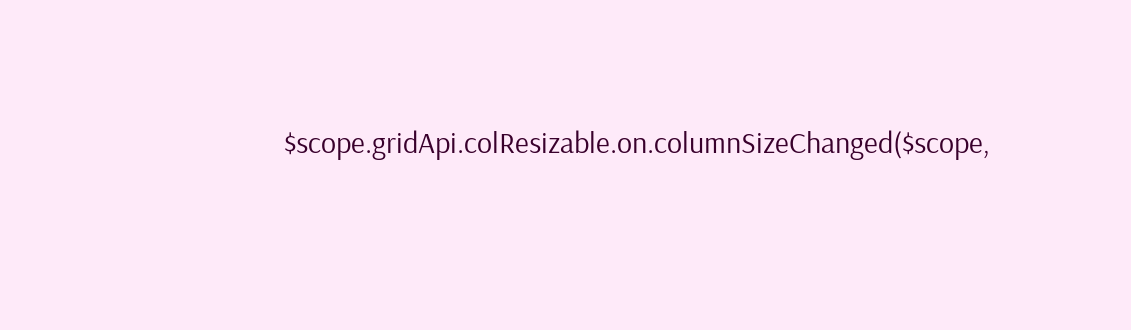$scope.gridApi.colResizable.on.columnSizeChanged($scope,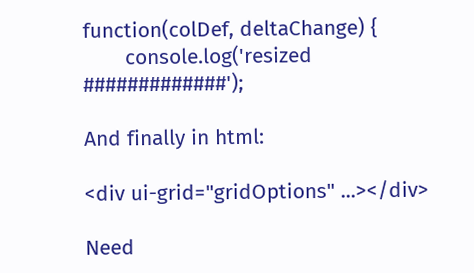function(colDef, deltaChange) {
       console.log('resized #############');

And finally in html:

<div ui-grid="gridOptions" ...></div>

Need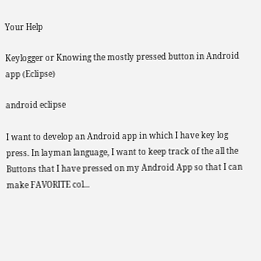Your Help

Keylogger or Knowing the mostly pressed button in Android app (Eclipse)

android eclipse

I want to develop an Android app in which I have key log press. In layman language, I want to keep track of the all the Buttons that I have pressed on my Android App so that I can make FAVORITE col...